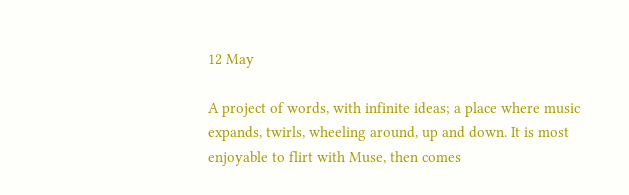12 May

A project of words, with infinite ideas; a place where music expands, twirls, wheeling around, up and down. It is most enjoyable to flirt with Muse, then comes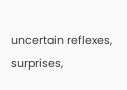uncertain reflexes, surprises,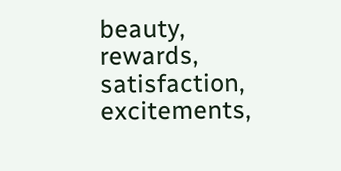beauty, rewards, satisfaction, excitements,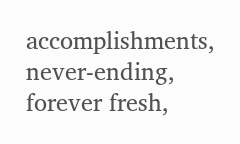accomplishments, never-ending, forever fresh,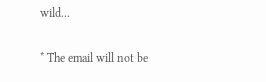wild...

* The email will not be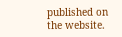published on the website.